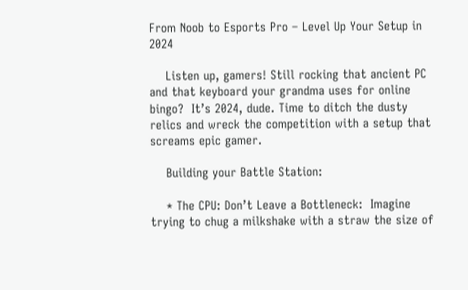From Noob to Esports Pro – Level Up Your Setup in 2024

    Listen up, gamers! Still rocking that ancient PC and that keyboard your grandma uses for online bingo?  It’s 2024, dude. Time to ditch the dusty relics and wreck the competition with a setup that screams epic gamer.

    Building your Battle Station:

    * The CPU: Don’t Leave a Bottleneck:  Imagine trying to chug a milkshake with a straw the size of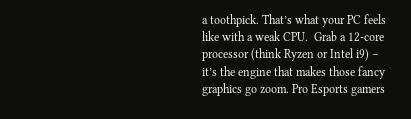a toothpick. That’s what your PC feels like with a weak CPU.  Grab a 12-core processor (think Ryzen or Intel i9) – it’s the engine that makes those fancy graphics go zoom. Pro Esports gamers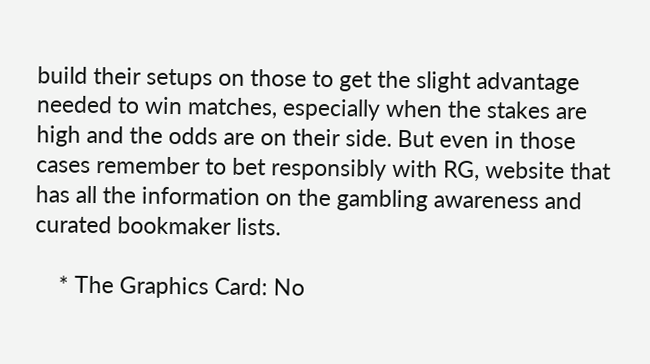build their setups on those to get the slight advantage needed to win matches, especially when the stakes are high and the odds are on their side. But even in those cases remember to bet responsibly with RG, website that has all the information on the gambling awareness and curated bookmaker lists.

    * The Graphics Card: No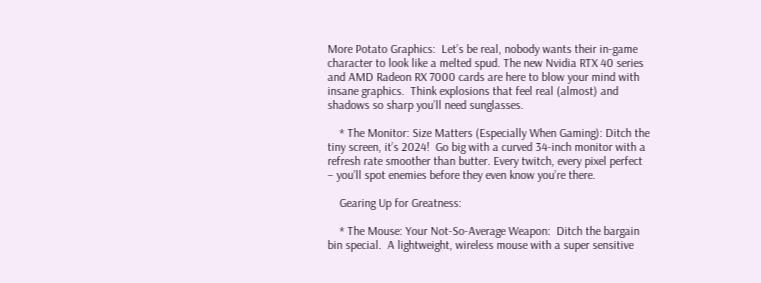More Potato Graphics:  Let’s be real, nobody wants their in-game character to look like a melted spud. The new Nvidia RTX 40 series and AMD Radeon RX 7000 cards are here to blow your mind with insane graphics.  Think explosions that feel real (almost) and shadows so sharp you’ll need sunglasses.

    * The Monitor: Size Matters (Especially When Gaming): Ditch the tiny screen, it’s 2024!  Go big with a curved 34-inch monitor with a refresh rate smoother than butter. Every twitch, every pixel perfect – you’ll spot enemies before they even know you’re there.

    Gearing Up for Greatness:

    * The Mouse: Your Not-So-Average Weapon:  Ditch the bargain bin special.  A lightweight, wireless mouse with a super sensitive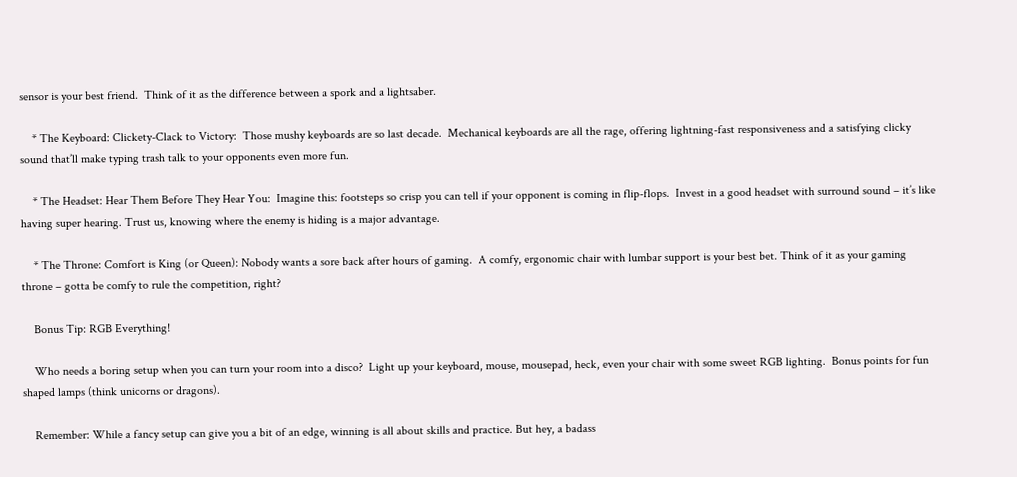sensor is your best friend.  Think of it as the difference between a spork and a lightsaber.

    * The Keyboard: Clickety-Clack to Victory:  Those mushy keyboards are so last decade.  Mechanical keyboards are all the rage, offering lightning-fast responsiveness and a satisfying clicky sound that’ll make typing trash talk to your opponents even more fun.

    * The Headset: Hear Them Before They Hear You:  Imagine this: footsteps so crisp you can tell if your opponent is coming in flip-flops.  Invest in a good headset with surround sound – it’s like having super hearing. Trust us, knowing where the enemy is hiding is a major advantage.

    * The Throne: Comfort is King (or Queen): Nobody wants a sore back after hours of gaming.  A comfy, ergonomic chair with lumbar support is your best bet. Think of it as your gaming throne – gotta be comfy to rule the competition, right?

    Bonus Tip: RGB Everything!

    Who needs a boring setup when you can turn your room into a disco?  Light up your keyboard, mouse, mousepad, heck, even your chair with some sweet RGB lighting.  Bonus points for fun shaped lamps (think unicorns or dragons).

    Remember: While a fancy setup can give you a bit of an edge, winning is all about skills and practice. But hey, a badass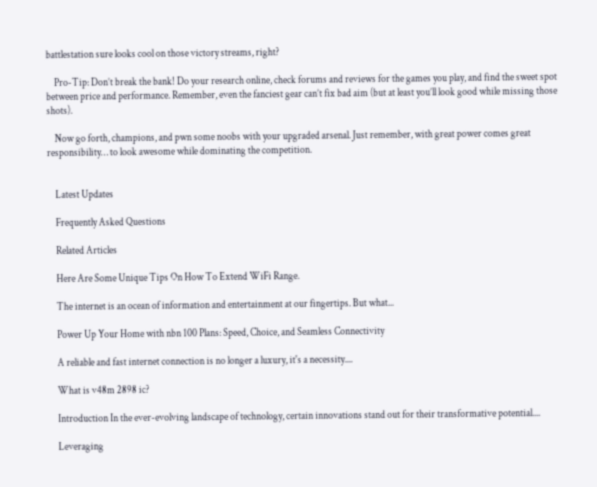battlestation sure looks cool on those victory streams, right?

    Pro-Tip: Don’t break the bank! Do your research online, check forums and reviews for the games you play, and find the sweet spot between price and performance. Remember, even the fanciest gear can’t fix bad aim (but at least you’ll look good while missing those shots).

    Now go forth, champions, and pwn some noobs with your upgraded arsenal. Just remember, with great power comes great responsibility… to look awesome while dominating the competition.


    Latest Updates

    Frequently Asked Questions

    Related Articles

    Here Are Some Unique Tips On How To Extend WiFi Range.

    The internet is an ocean of information and entertainment at our fingertips. But what...

    Power Up Your Home with nbn 100 Plans: Speed, Choice, and Seamless Connectivity

    A reliable and fast internet connection is no longer a luxury, it's a necessity....

    What is v48m 2898 ic?

    Introduction In the ever-evolving landscape of technology, certain innovations stand out for their transformative potential....

    Leveraging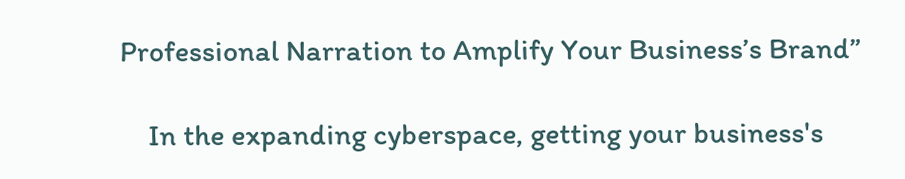Professional Narration to Amplify Your Business’s Brand”

    In the expanding cyberspace, getting your business's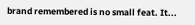brand remembered is no small feat. It...